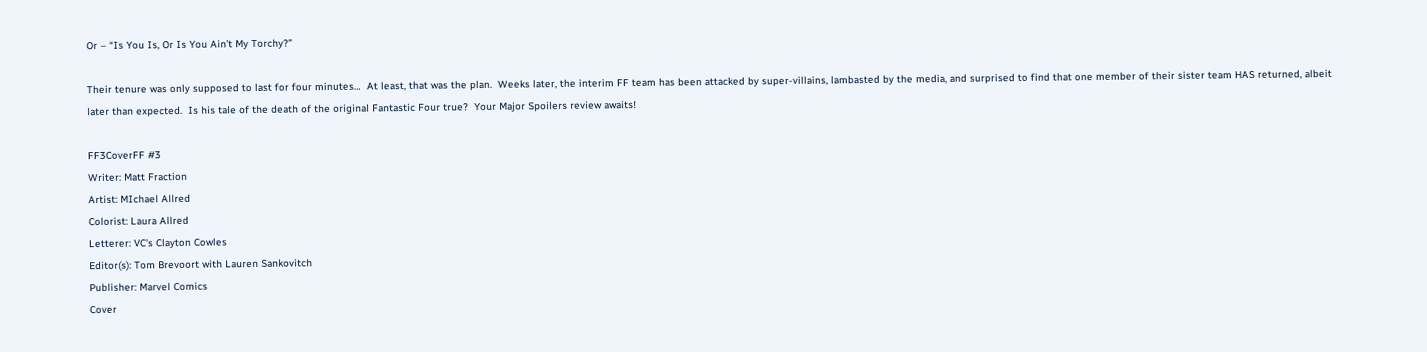Or – “Is You Is, Or Is You Ain’t My Torchy?”

Their tenure was only supposed to last for four minutes…  At least, that was the plan.  Weeks later, the interim FF team has been attacked by super-villains, lambasted by the media, and surprised to find that one member of their sister team HAS returned, albeit later than expected.  Is his tale of the death of the original Fantastic Four true?  Your Major Spoilers review awaits!

FF3CoverFF #3
Writer: Matt Fraction
Artist: MIchael Allred
Colorist: Laura Allred
Letterer: VC’s Clayton Cowles
Editor(s): Tom Brevoort with Lauren Sankovitch
Publisher: Marvel Comics
Cover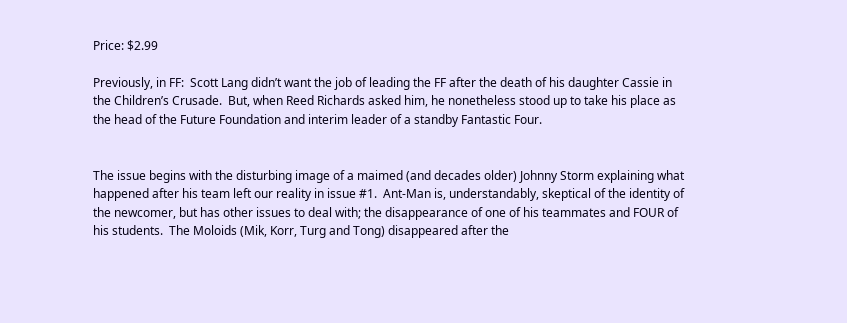Price: $2.99

Previously, in FF:  Scott Lang didn’t want the job of leading the FF after the death of his daughter Cassie in the Children’s Crusade.  But, when Reed Richards asked him, he nonetheless stood up to take his place as the head of the Future Foundation and interim leader of a standby Fantastic Four.


The issue begins with the disturbing image of a maimed (and decades older) Johnny Storm explaining what happened after his team left our reality in issue #1.  Ant-Man is, understandably, skeptical of the identity of the newcomer, but has other issues to deal with; the disappearance of one of his teammates and FOUR of his students.  The Moloids (Mik, Korr, Turg and Tong) disappeared after the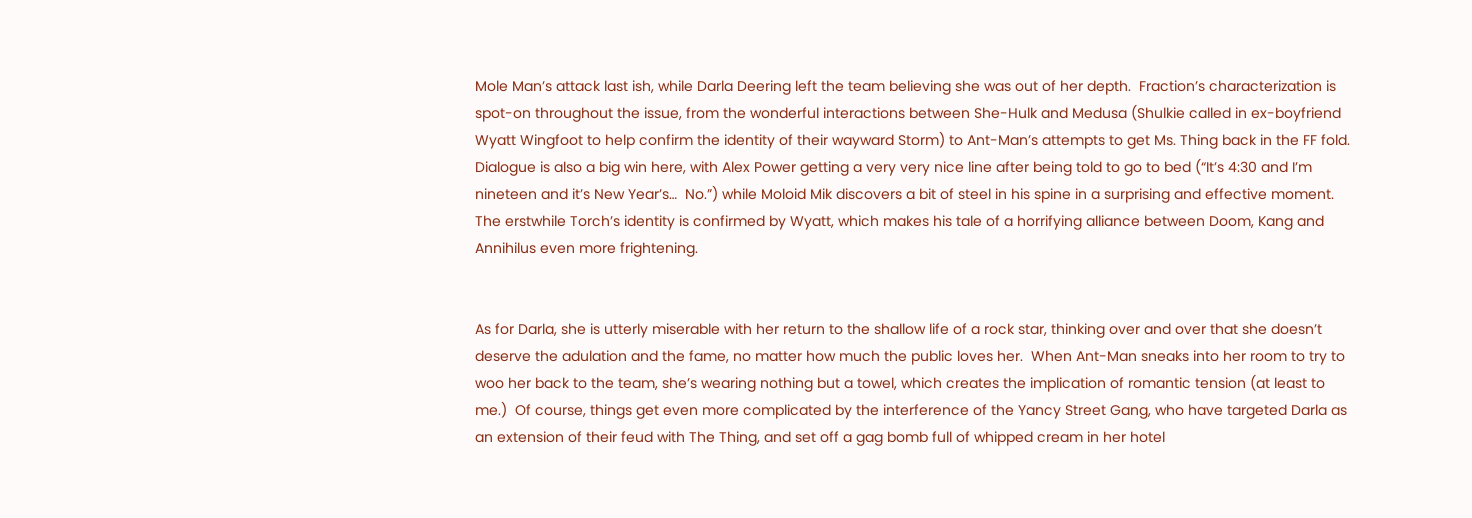Mole Man’s attack last ish, while Darla Deering left the team believing she was out of her depth.  Fraction’s characterization is spot-on throughout the issue, from the wonderful interactions between She-Hulk and Medusa (Shulkie called in ex-boyfriend Wyatt Wingfoot to help confirm the identity of their wayward Storm) to Ant-Man’s attempts to get Ms. Thing back in the FF fold. Dialogue is also a big win here, with Alex Power getting a very very nice line after being told to go to bed (“It’s 4:30 and I’m nineteen and it’s New Year’s…  No.”) while Moloid Mik discovers a bit of steel in his spine in a surprising and effective moment.  The erstwhile Torch’s identity is confirmed by Wyatt, which makes his tale of a horrifying alliance between Doom, Kang and Annihilus even more frightening.


As for Darla, she is utterly miserable with her return to the shallow life of a rock star, thinking over and over that she doesn’t deserve the adulation and the fame, no matter how much the public loves her.  When Ant-Man sneaks into her room to try to woo her back to the team, she’s wearing nothing but a towel, which creates the implication of romantic tension (at least to me.)  Of course, things get even more complicated by the interference of the Yancy Street Gang, who have targeted Darla as an extension of their feud with The Thing, and set off a gag bomb full of whipped cream in her hotel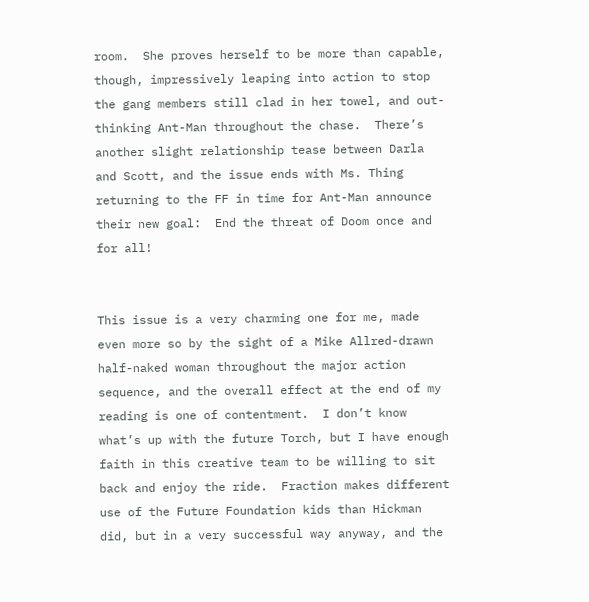room.  She proves herself to be more than capable, though, impressively leaping into action to stop the gang members still clad in her towel, and out-thinking Ant-Man throughout the chase.  There’s another slight relationship tease between Darla and Scott, and the issue ends with Ms. Thing returning to the FF in time for Ant-Man announce their new goal:  End the threat of Doom once and for all!


This issue is a very charming one for me, made even more so by the sight of a Mike Allred-drawn half-naked woman throughout the major action sequence, and the overall effect at the end of my reading is one of contentment.  I don’t know what’s up with the future Torch, but I have enough faith in this creative team to be willing to sit back and enjoy the ride.  Fraction makes different use of the Future Foundation kids than Hickman did, but in a very successful way anyway, and the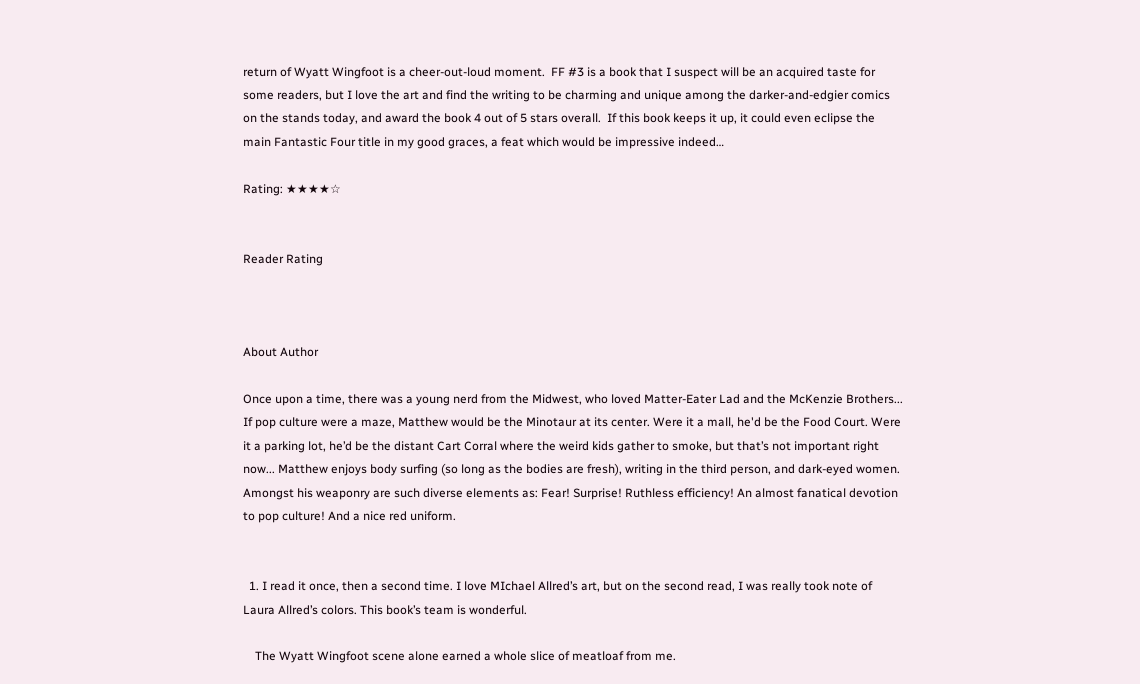return of Wyatt Wingfoot is a cheer-out-loud moment.  FF #3 is a book that I suspect will be an acquired taste for some readers, but I love the art and find the writing to be charming and unique among the darker-and-edgier comics on the stands today, and award the book 4 out of 5 stars overall.  If this book keeps it up, it could even eclipse the main Fantastic Four title in my good graces, a feat which would be impressive indeed…

Rating: ★★★★☆


Reader Rating



About Author

Once upon a time, there was a young nerd from the Midwest, who loved Matter-Eater Lad and the McKenzie Brothers... If pop culture were a maze, Matthew would be the Minotaur at its center. Were it a mall, he'd be the Food Court. Were it a parking lot, he’d be the distant Cart Corral where the weird kids gather to smoke, but that’s not important right now... Matthew enjoys body surfing (so long as the bodies are fresh), writing in the third person, and dark-eyed women. Amongst his weaponry are such diverse elements as: Fear! Surprise! Ruthless efficiency! An almost fanatical devotion to pop culture! And a nice red uniform.


  1. I read it once, then a second time. I love MIchael Allred’s art, but on the second read, I was really took note of Laura Allred’s colors. This book’s team is wonderful.

    The Wyatt Wingfoot scene alone earned a whole slice of meatloaf from me.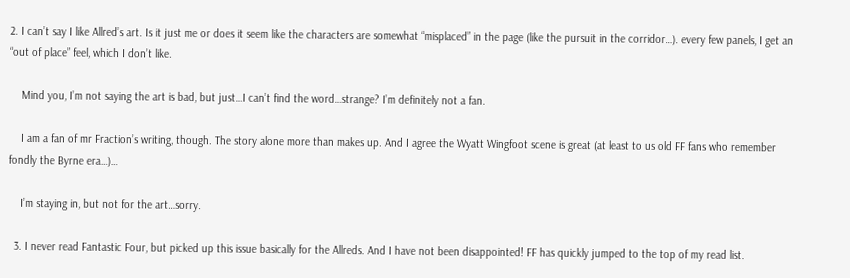2. I can’t say I like Allred’s art. Is it just me or does it seem like the characters are somewhat “misplaced” in the page (like the pursuit in the corridor…). every few panels, I get an “out of place” feel, which I don’t like.

    Mind you, I’m not saying the art is bad, but just…I can’t find the word…strange? I’m definitely not a fan.

    I am a fan of mr Fraction’s writing, though. The story alone more than makes up. And I agree the Wyatt Wingfoot scene is great (at least to us old FF fans who remember fondly the Byrne era…)…

    I’m staying in, but not for the art…sorry.

  3. I never read Fantastic Four, but picked up this issue basically for the Allreds. And I have not been disappointed! FF has quickly jumped to the top of my read list.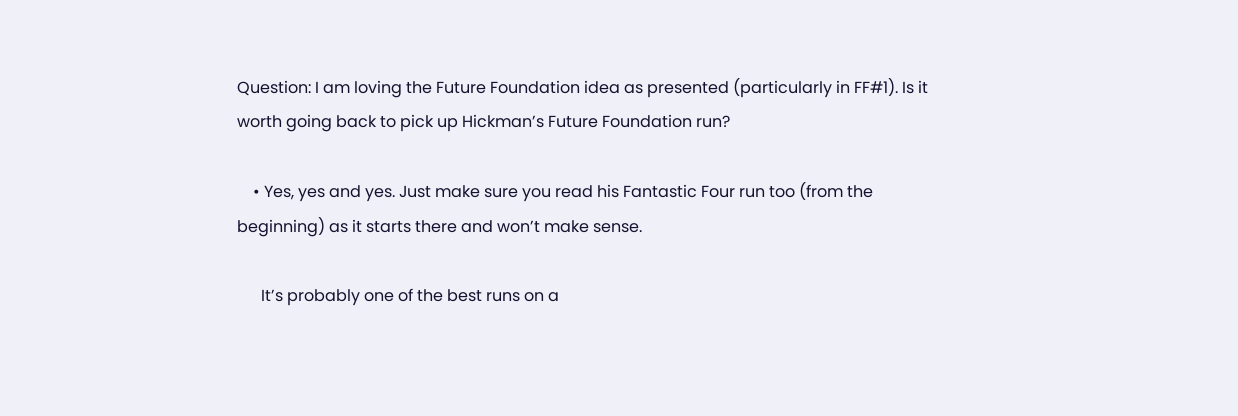Question: I am loving the Future Foundation idea as presented (particularly in FF#1). Is it worth going back to pick up Hickman’s Future Foundation run?

    • Yes, yes and yes. Just make sure you read his Fantastic Four run too (from the beginning) as it starts there and won’t make sense.

      It’s probably one of the best runs on a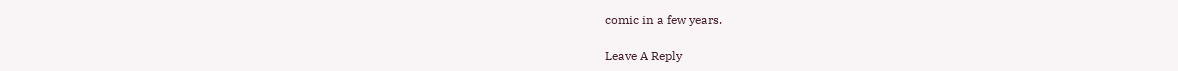comic in a few years.

Leave A Reply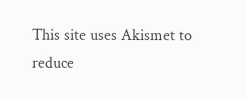This site uses Akismet to reduce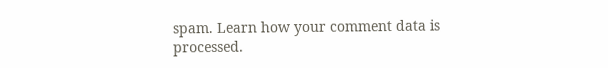spam. Learn how your comment data is processed.